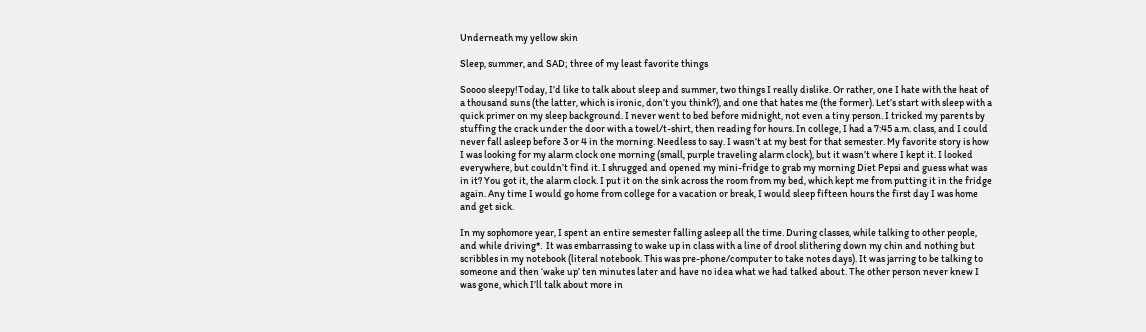Underneath my yellow skin

Sleep, summer, and SAD; three of my least favorite things

Soooo sleepy!Today, I’d like to talk about sleep and summer, two things I really dislike. Or rather, one I hate with the heat of a thousand suns (the latter, which is ironic, don’t you think?), and one that hates me (the former). Let’s start with sleep with a quick primer on my sleep background. I never went to bed before midnight, not even a tiny person. I tricked my parents by stuffing the crack under the door with a towel/t-shirt, then reading for hours. In college, I had a 7:45 a.m. class, and I could never fall asleep before 3 or 4 in the morning. Needless to say. I wasn’t at my best for that semester. My favorite story is how I was looking for my alarm clock one morning (small, purple traveling alarm clock), but it wasn’t where I kept it. I looked everywhere, but couldn’t find it. I shrugged and opened my mini-fridge to grab my morning Diet Pepsi and guess what was in it? You got it, the alarm clock. I put it on the sink across the room from my bed, which kept me from putting it in the fridge again. Any time I would go home from college for a vacation or break, I would sleep fifteen hours the first day I was home and get sick.

In my sophomore year, I spent an entire semester falling asleep all the time. During classes, while talking to other people, and while driving*.  It was embarrassing to wake up in class with a line of drool slithering down my chin and nothing but scribbles in my notebook (literal notebook. This was pre-phone/computer to take notes days). It was jarring to be talking to someone and then ‘wake up’ ten minutes later and have no idea what we had talked about. The other person never knew I was gone, which I’ll talk about more in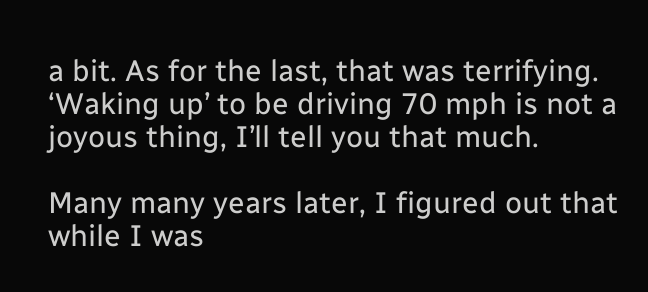a bit. As for the last, that was terrifying. ‘Waking up’ to be driving 70 mph is not a joyous thing, I’ll tell you that much.

Many many years later, I figured out that while I was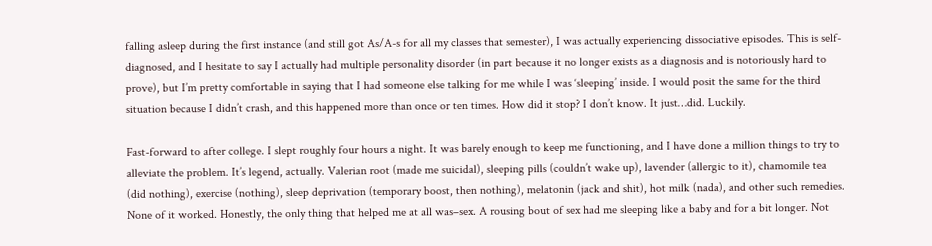falling asleep during the first instance (and still got As/A-s for all my classes that semester), I was actually experiencing dissociative episodes. This is self-diagnosed, and I hesitate to say I actually had multiple personality disorder (in part because it no longer exists as a diagnosis and is notoriously hard to prove), but I’m pretty comfortable in saying that I had someone else talking for me while I was ‘sleeping’ inside. I would posit the same for the third situation because I didn’t crash, and this happened more than once or ten times. How did it stop? I don’t know. It just…did. Luckily.

Fast-forward to after college. I slept roughly four hours a night. It was barely enough to keep me functioning, and I have done a million things to try to alleviate the problem. It’s legend, actually. Valerian root (made me suicidal), sleeping pills (couldn’t wake up), lavender (allergic to it), chamomile tea (did nothing), exercise (nothing), sleep deprivation (temporary boost, then nothing), melatonin (jack and shit), hot milk (nada), and other such remedies. None of it worked. Honestly, the only thing that helped me at all was–sex. A rousing bout of sex had me sleeping like a baby and for a bit longer. Not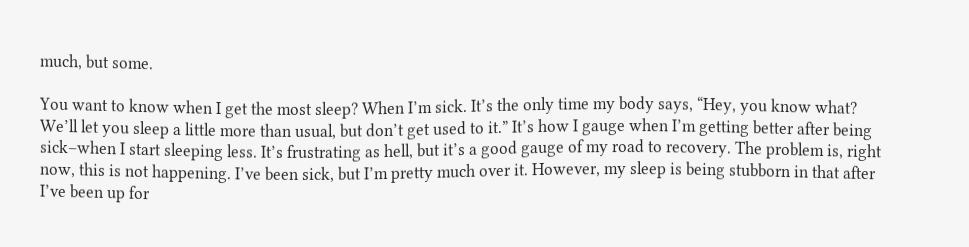much, but some.

You want to know when I get the most sleep? When I’m sick. It’s the only time my body says, “Hey, you know what? We’ll let you sleep a little more than usual, but don’t get used to it.” It’s how I gauge when I’m getting better after being sick–when I start sleeping less. It’s frustrating as hell, but it’s a good gauge of my road to recovery. The problem is, right now, this is not happening. I’ve been sick, but I’m pretty much over it. However, my sleep is being stubborn in that after I’ve been up for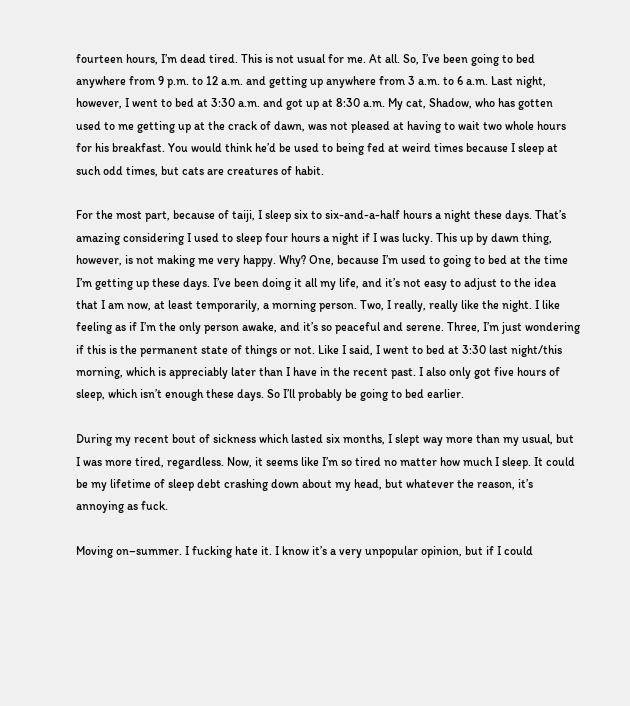fourteen hours, I’m dead tired. This is not usual for me. At all. So, I’ve been going to bed anywhere from 9 p.m. to 12 a.m. and getting up anywhere from 3 a.m. to 6 a.m. Last night, however, I went to bed at 3:30 a.m. and got up at 8:30 a.m. My cat, Shadow, who has gotten used to me getting up at the crack of dawn, was not pleased at having to wait two whole hours for his breakfast. You would think he’d be used to being fed at weird times because I sleep at such odd times, but cats are creatures of habit.

For the most part, because of taiji, I sleep six to six-and-a-half hours a night these days. That’s amazing considering I used to sleep four hours a night if I was lucky. This up by dawn thing, however, is not making me very happy. Why? One, because I’m used to going to bed at the time I’m getting up these days. I’ve been doing it all my life, and it’s not easy to adjust to the idea that I am now, at least temporarily, a morning person. Two, I really, really like the night. I like feeling as if I’m the only person awake, and it’s so peaceful and serene. Three, I’m just wondering if this is the permanent state of things or not. Like I said, I went to bed at 3:30 last night/this morning, which is appreciably later than I have in the recent past. I also only got five hours of sleep, which isn’t enough these days. So I’ll probably be going to bed earlier.

During my recent bout of sickness which lasted six months, I slept way more than my usual, but I was more tired, regardless. Now, it seems like I’m so tired no matter how much I sleep. It could be my lifetime of sleep debt crashing down about my head, but whatever the reason, it’s annoying as fuck.

Moving on–summer. I fucking hate it. I know it’s a very unpopular opinion, but if I could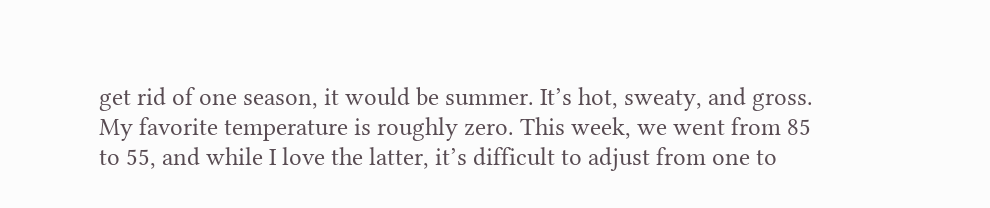get rid of one season, it would be summer. It’s hot, sweaty, and gross. My favorite temperature is roughly zero. This week, we went from 85 to 55, and while I love the latter, it’s difficult to adjust from one to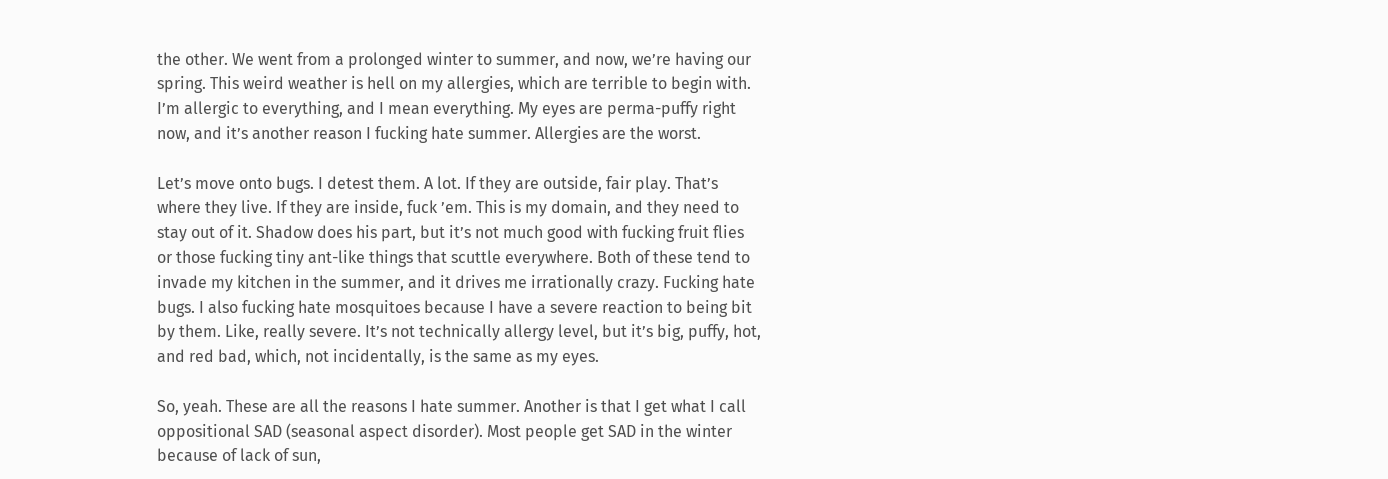the other. We went from a prolonged winter to summer, and now, we’re having our spring. This weird weather is hell on my allergies, which are terrible to begin with. I’m allergic to everything, and I mean everything. My eyes are perma-puffy right now, and it’s another reason I fucking hate summer. Allergies are the worst.

Let’s move onto bugs. I detest them. A lot. If they are outside, fair play. That’s where they live. If they are inside, fuck ’em. This is my domain, and they need to stay out of it. Shadow does his part, but it’s not much good with fucking fruit flies or those fucking tiny ant-like things that scuttle everywhere. Both of these tend to invade my kitchen in the summer, and it drives me irrationally crazy. Fucking hate bugs. I also fucking hate mosquitoes because I have a severe reaction to being bit by them. Like, really severe. It’s not technically allergy level, but it’s big, puffy, hot, and red bad, which, not incidentally, is the same as my eyes.

So, yeah. These are all the reasons I hate summer. Another is that I get what I call oppositional SAD (seasonal aspect disorder). Most people get SAD in the winter because of lack of sun,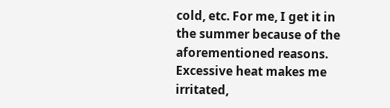cold, etc. For me, I get it in the summer because of the aforementioned reasons. Excessive heat makes me irritated,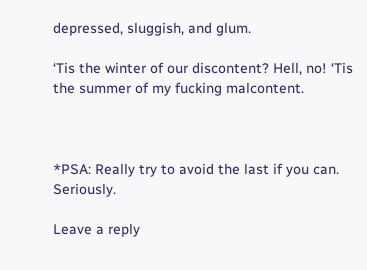depressed, sluggish, and glum.

‘Tis the winter of our discontent? Hell, no! ‘Tis the summer of my fucking malcontent.



*PSA: Really try to avoid the last if you can. Seriously.

Leave a reply